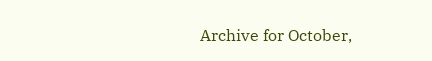Archive for October,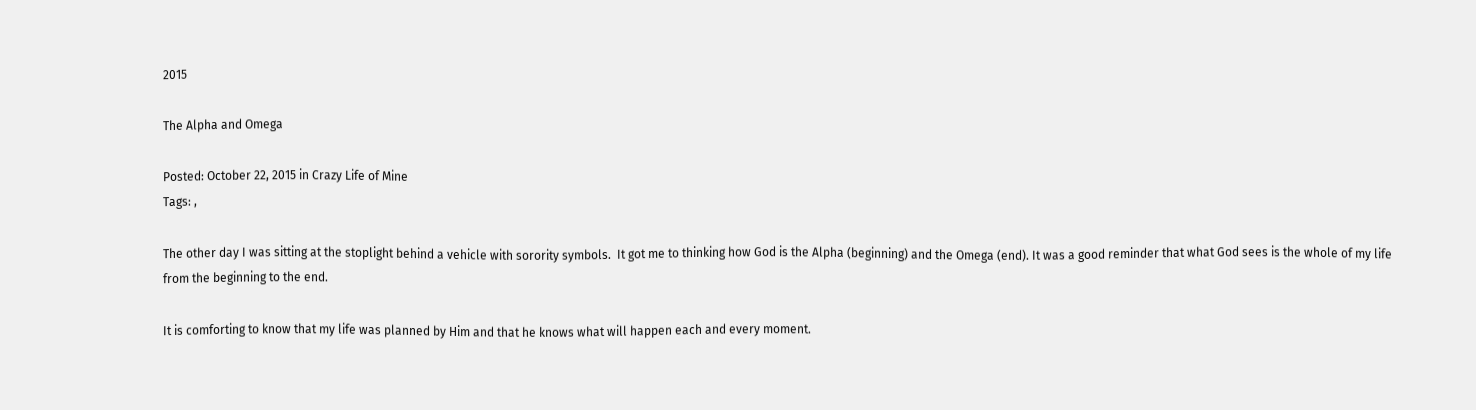2015

The Alpha and Omega

Posted: October 22, 2015 in Crazy Life of Mine
Tags: ,

The other day I was sitting at the stoplight behind a vehicle with sorority symbols.  It got me to thinking how God is the Alpha (beginning) and the Omega (end). It was a good reminder that what God sees is the whole of my life from the beginning to the end.

It is comforting to know that my life was planned by Him and that he knows what will happen each and every moment.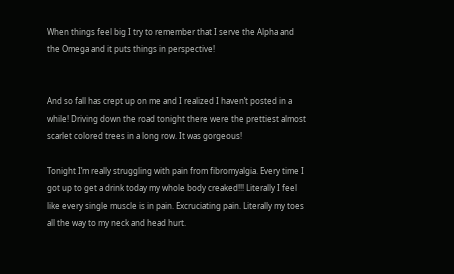When things feel big I try to remember that I serve the Alpha and the Omega and it puts things in perspective!


And so fall has crept up on me and I realized I haven’t posted in a while! Driving down the road tonight there were the prettiest almost scarlet colored trees in a long row. It was gorgeous!

Tonight I’m really struggling with pain from fibromyalgia. Every time I got up to get a drink today my whole body creaked!!! Literally I feel like every single muscle is in pain. Excruciating pain. Literally my toes all the way to my neck and head hurt.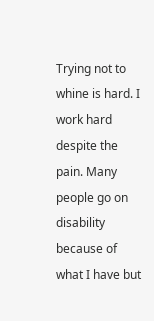Trying not to whine is hard. I work hard despite the pain. Many people go on disability because of what I have but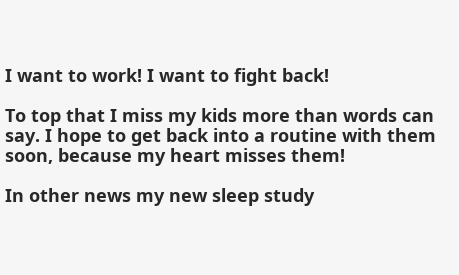I want to work! I want to fight back!

To top that I miss my kids more than words can say. I hope to get back into a routine with them soon, because my heart misses them!

In other news my new sleep study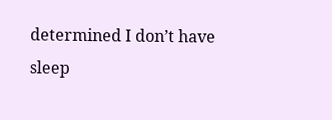determined I don’t have sleep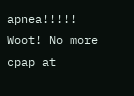apnea!!!!! Woot! No more cpap at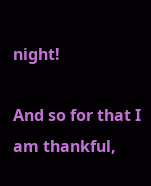night!

And so for that I am thankful,